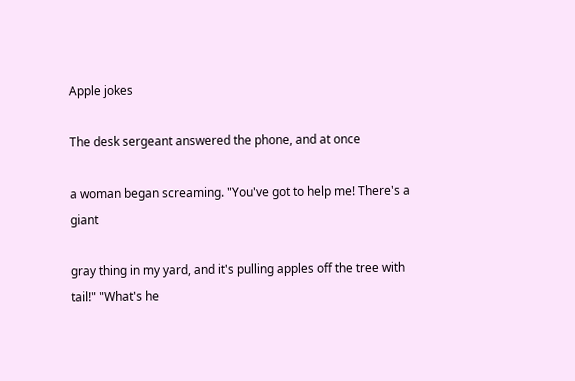Apple jokes

The desk sergeant answered the phone, and at once

a woman began screaming. "You've got to help me! There's a giant

gray thing in my yard, and it's pulling apples off the tree with
tail!" "What's he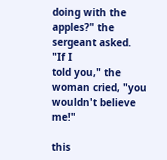doing with the apples?" the sergeant asked.
"If I
told you," the woman cried, "you wouldn't believe me!"

this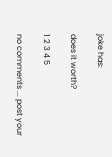joke has:

does it worth?

1 2 3 4 5

no comments ... post your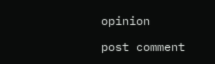opinion

post comment